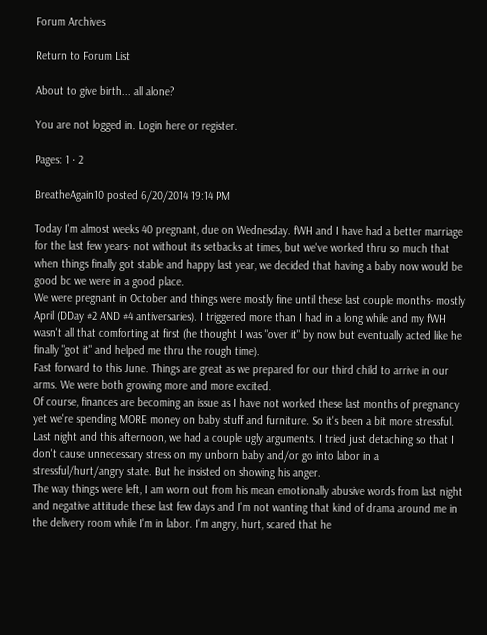Forum Archives

Return to Forum List

About to give birth... all alone?

You are not logged in. Login here or register.

Pages: 1 · 2

BreatheAgain10 posted 6/20/2014 19:14 PM

Today I'm almost weeks 40 pregnant, due on Wednesday. fWH and I have had a better marriage for the last few years- not without its setbacks at times, but we've worked thru so much that when things finally got stable and happy last year, we decided that having a baby now would be good bc we were in a good place.
We were pregnant in October and things were mostly fine until these last couple months- mostly April (DDay #2 AND #4 antiversaries). I triggered more than I had in a long while and my fWH wasn't all that comforting at first (he thought I was "over it" by now but eventually acted like he finally "got it" and helped me thru the rough time).
Fast forward to this June. Things are great as we prepared for our third child to arrive in our arms. We were both growing more and more excited.
Of course, finances are becoming an issue as I have not worked these last months of pregnancy yet we're spending MORE money on baby stuff and furniture. So it's been a bit more stressful.
Last night and this afternoon, we had a couple ugly arguments. I tried just detaching so that I don't cause unnecessary stress on my unborn baby and/or go into labor in a stressful/hurt/angry state. But he insisted on showing his anger.
The way things were left, I am worn out from his mean emotionally abusive words from last night and negative attitude these last few days and I'm not wanting that kind of drama around me in the delivery room while I'm in labor. I'm angry, hurt, scared that he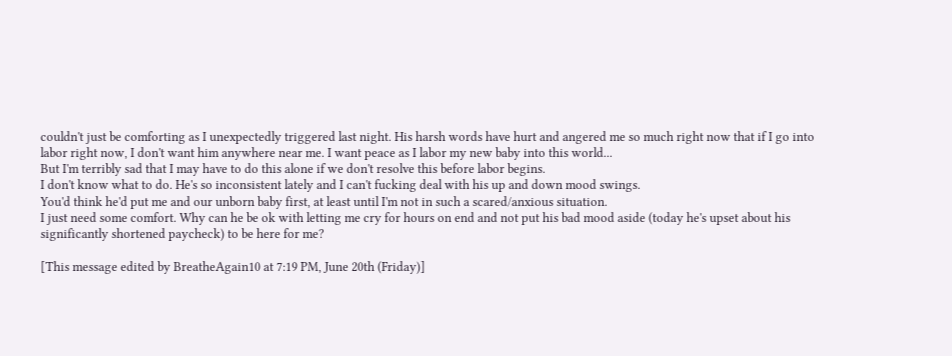couldn't just be comforting as I unexpectedly triggered last night. His harsh words have hurt and angered me so much right now that if I go into labor right now, I don't want him anywhere near me. I want peace as I labor my new baby into this world...
But I'm terribly sad that I may have to do this alone if we don't resolve this before labor begins.
I don't know what to do. He's so inconsistent lately and I can't fucking deal with his up and down mood swings.
You'd think he'd put me and our unborn baby first, at least until I'm not in such a scared/anxious situation.
I just need some comfort. Why can he be ok with letting me cry for hours on end and not put his bad mood aside (today he's upset about his significantly shortened paycheck) to be here for me?

[This message edited by BreatheAgain10 at 7:19 PM, June 20th (Friday)]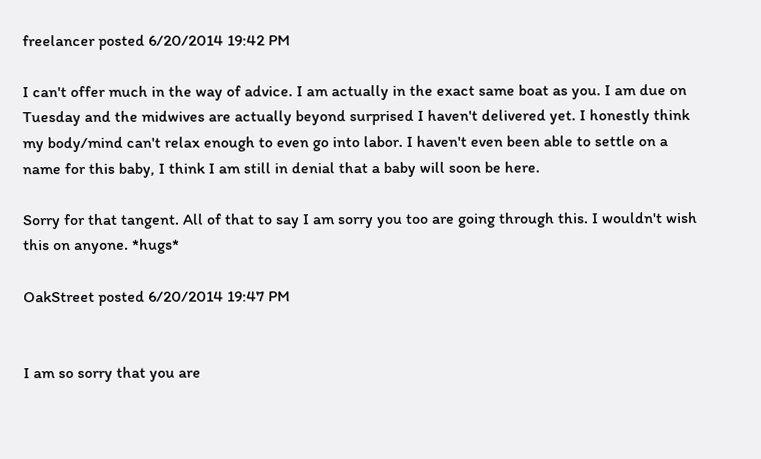freelancer posted 6/20/2014 19:42 PM

I can't offer much in the way of advice. I am actually in the exact same boat as you. I am due on Tuesday and the midwives are actually beyond surprised I haven't delivered yet. I honestly think my body/mind can't relax enough to even go into labor. I haven't even been able to settle on a name for this baby, I think I am still in denial that a baby will soon be here.

Sorry for that tangent. All of that to say I am sorry you too are going through this. I wouldn't wish this on anyone. *hugs*

OakStreet posted 6/20/2014 19:47 PM


I am so sorry that you are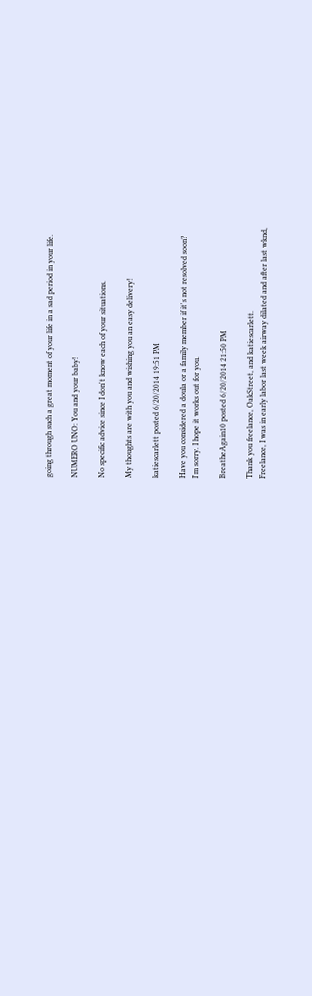going through such a great moment of your life in a sad period in your life.

NUMERO UNO: You and your baby!

No specific advice since I don't know each of your situations.

My thoughts are with you and wishing you an easy delivery!

katiescarlett posted 6/20/2014 19:51 PM

Have you considered a doula or a family member if it's not resolved soon?
I'm sorry. I hope it works out for you.

BreatheAgain10 posted 6/20/2014 21:50 PM

Thank you freelance, OakStreet, and katiescarlett.
Freelance, I was in early labor last week airway dilated and after last wknd,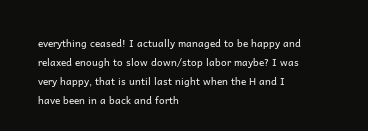everything ceased! I actually managed to be happy and relaxed enough to slow down/stop labor maybe? I was very happy, that is until last night when the H and I have been in a back and forth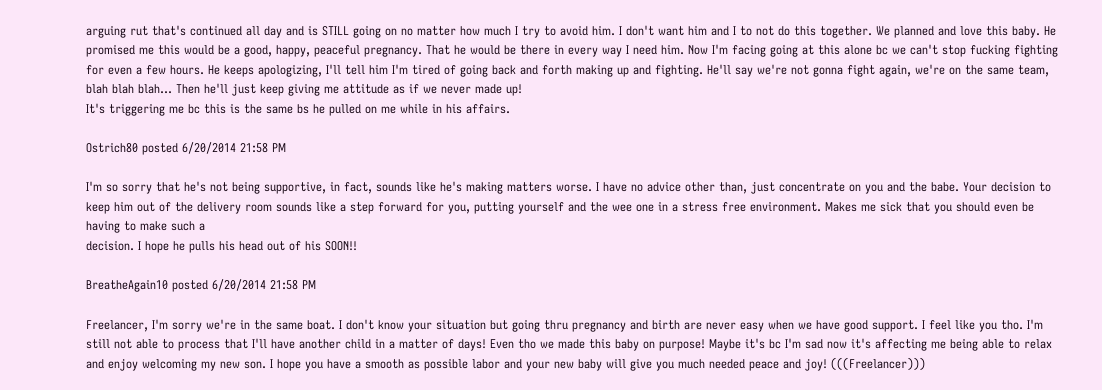arguing rut that's continued all day and is STILL going on no matter how much I try to avoid him. I don't want him and I to not do this together. We planned and love this baby. He promised me this would be a good, happy, peaceful pregnancy. That he would be there in every way I need him. Now I'm facing going at this alone bc we can't stop fucking fighting for even a few hours. He keeps apologizing, I'll tell him I'm tired of going back and forth making up and fighting. He'll say we're not gonna fight again, we're on the same team, blah blah blah... Then he'll just keep giving me attitude as if we never made up!
It's triggering me bc this is the same bs he pulled on me while in his affairs.

Ostrich80 posted 6/20/2014 21:58 PM

I'm so sorry that he's not being supportive, in fact, sounds like he's making matters worse. I have no advice other than, just concentrate on you and the babe. Your decision to keep him out of the delivery room sounds like a step forward for you, putting yourself and the wee one in a stress free environment. Makes me sick that you should even be having to make such a
decision. I hope he pulls his head out of his SOON!!

BreatheAgain10 posted 6/20/2014 21:58 PM

Freelancer, I'm sorry we're in the same boat. I don't know your situation but going thru pregnancy and birth are never easy when we have good support. I feel like you tho. I'm still not able to process that I'll have another child in a matter of days! Even tho we made this baby on purpose! Maybe it's bc I'm sad now it's affecting me being able to relax and enjoy welcoming my new son. I hope you have a smooth as possible labor and your new baby will give you much needed peace and joy! (((Freelancer)))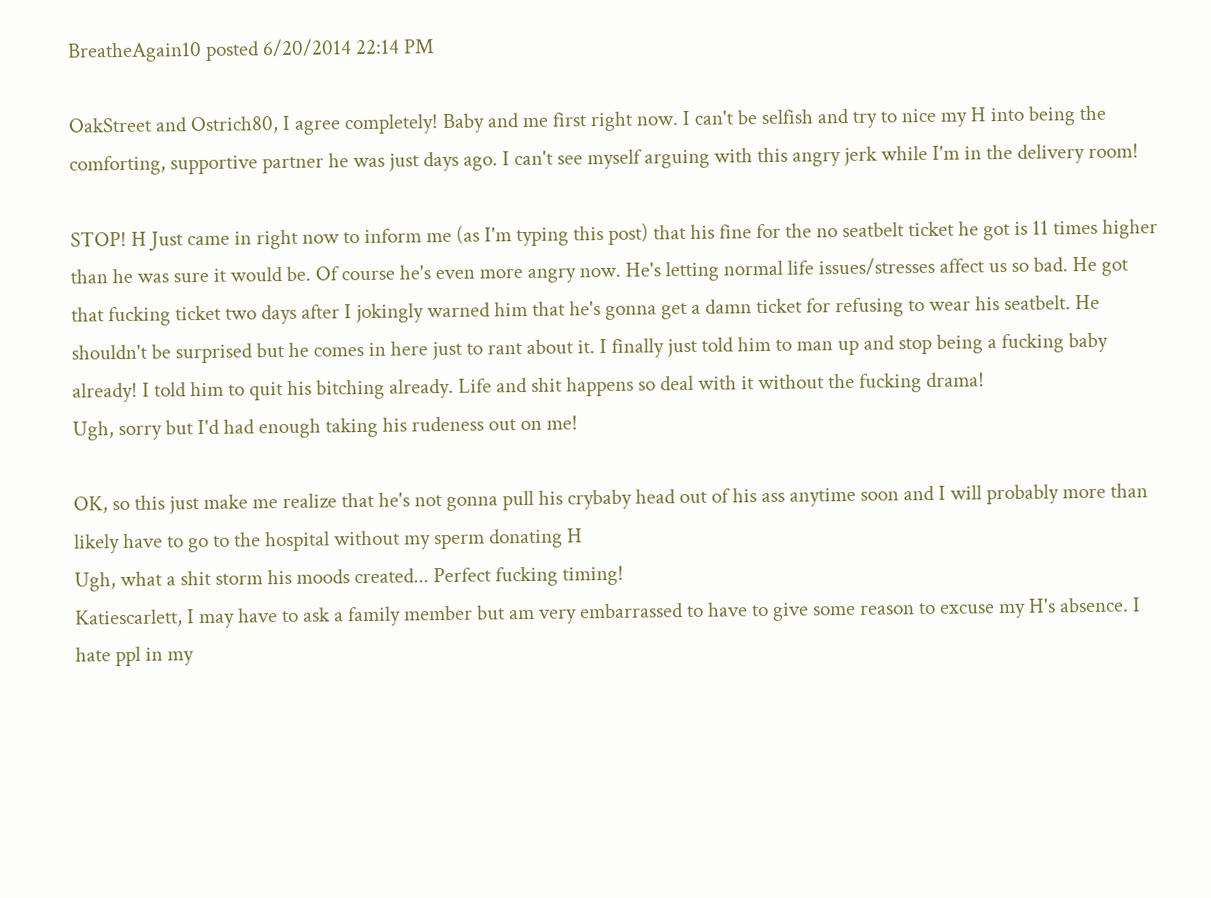BreatheAgain10 posted 6/20/2014 22:14 PM

OakStreet and Ostrich80, I agree completely! Baby and me first right now. I can't be selfish and try to nice my H into being the comforting, supportive partner he was just days ago. I can't see myself arguing with this angry jerk while I'm in the delivery room!

STOP! H Just came in right now to inform me (as I'm typing this post) that his fine for the no seatbelt ticket he got is 11 times higher than he was sure it would be. Of course he's even more angry now. He's letting normal life issues/stresses affect us so bad. He got that fucking ticket two days after I jokingly warned him that he's gonna get a damn ticket for refusing to wear his seatbelt. He shouldn't be surprised but he comes in here just to rant about it. I finally just told him to man up and stop being a fucking baby already! I told him to quit his bitching already. Life and shit happens so deal with it without the fucking drama!
Ugh, sorry but I'd had enough taking his rudeness out on me!

OK, so this just make me realize that he's not gonna pull his crybaby head out of his ass anytime soon and I will probably more than likely have to go to the hospital without my sperm donating H
Ugh, what a shit storm his moods created... Perfect fucking timing!
Katiescarlett, I may have to ask a family member but am very embarrassed to have to give some reason to excuse my H's absence. I hate ppl in my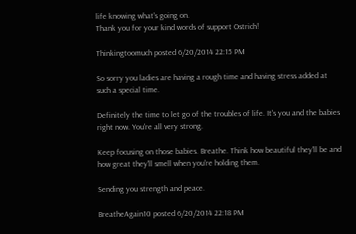life knowing what's going on.
Thank you for your kind words of support Ostrich!

Thinkingtoomuch posted 6/20/2014 22:15 PM

So sorry you ladies are having a rough time and having stress added at such a special time.

Definitely the time to let go of the troubles of life. It's you and the babies right now. You're all very strong.

Keep focusing on those babies. Breathe. Think how beautiful they'll be and how great they'll smell when you're holding them.

Sending you strength and peace.

BreatheAgain10 posted 6/20/2014 22:18 PM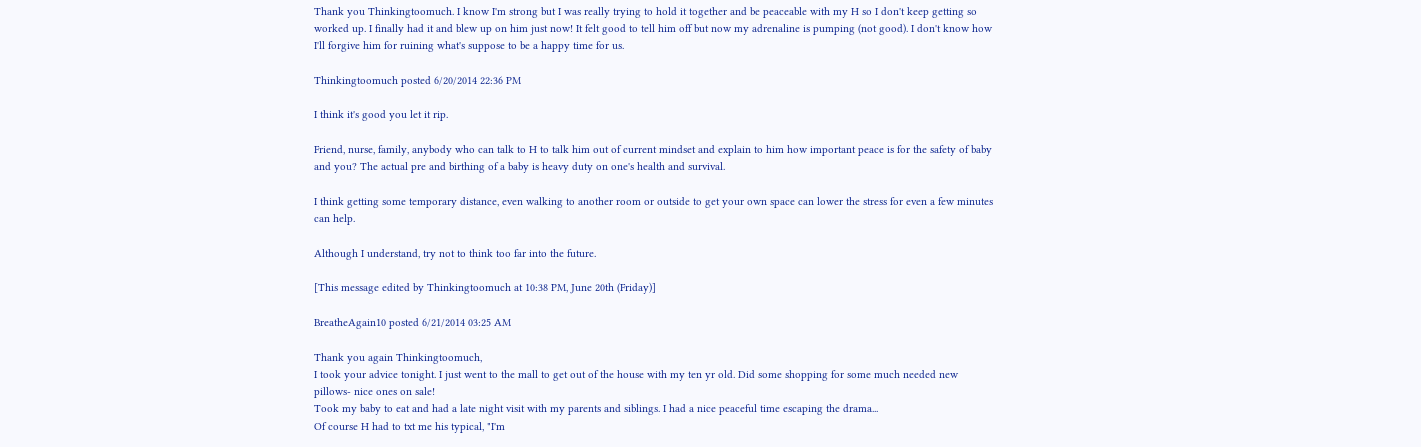Thank you Thinkingtoomuch. I know I'm strong but I was really trying to hold it together and be peaceable with my H so I don't keep getting so worked up. I finally had it and blew up on him just now! It felt good to tell him off but now my adrenaline is pumping (not good). I don't know how I'll forgive him for ruining what's suppose to be a happy time for us.

Thinkingtoomuch posted 6/20/2014 22:36 PM

I think it's good you let it rip.

Friend, nurse, family, anybody who can talk to H to talk him out of current mindset and explain to him how important peace is for the safety of baby and you? The actual pre and birthing of a baby is heavy duty on one's health and survival.

I think getting some temporary distance, even walking to another room or outside to get your own space can lower the stress for even a few minutes can help.

Although I understand, try not to think too far into the future.

[This message edited by Thinkingtoomuch at 10:38 PM, June 20th (Friday)]

BreatheAgain10 posted 6/21/2014 03:25 AM

Thank you again Thinkingtoomuch,
I took your advice tonight. I just went to the mall to get out of the house with my ten yr old. Did some shopping for some much needed new pillows- nice ones on sale!
Took my baby to eat and had a late night visit with my parents and siblings. I had a nice peaceful time escaping the drama...
Of course H had to txt me his typical, "I'm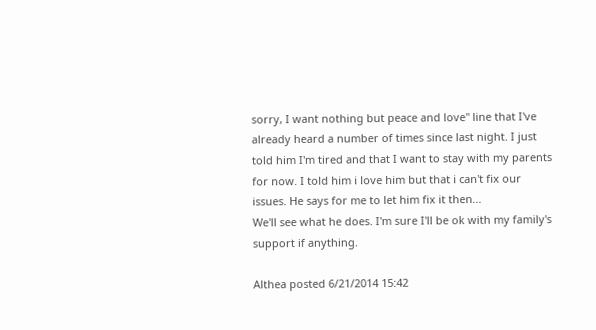sorry, I want nothing but peace and love" line that I've already heard a number of times since last night. I just told him I'm tired and that I want to stay with my parents for now. I told him i love him but that i can't fix our issues. He says for me to let him fix it then...
We'll see what he does. I'm sure I'll be ok with my family's support if anything.

Althea posted 6/21/2014 15:42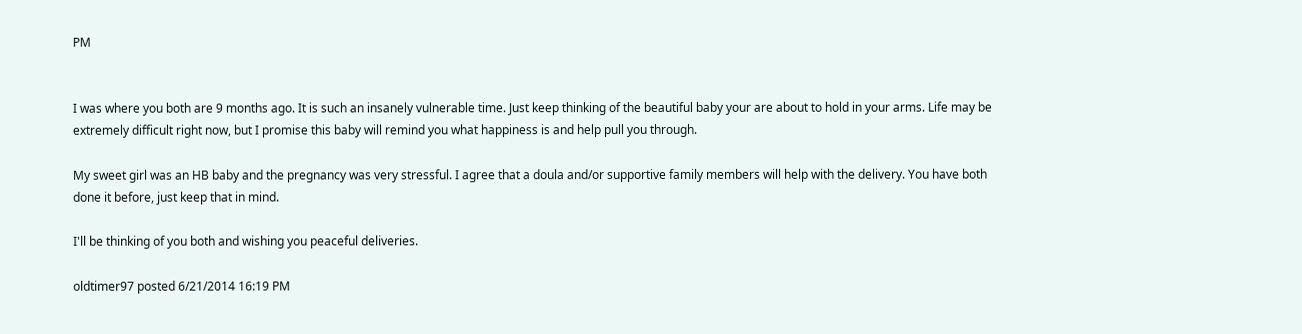PM


I was where you both are 9 months ago. It is such an insanely vulnerable time. Just keep thinking of the beautiful baby your are about to hold in your arms. Life may be extremely difficult right now, but I promise this baby will remind you what happiness is and help pull you through.

My sweet girl was an HB baby and the pregnancy was very stressful. I agree that a doula and/or supportive family members will help with the delivery. You have both done it before, just keep that in mind.

I'll be thinking of you both and wishing you peaceful deliveries.

oldtimer97 posted 6/21/2014 16:19 PM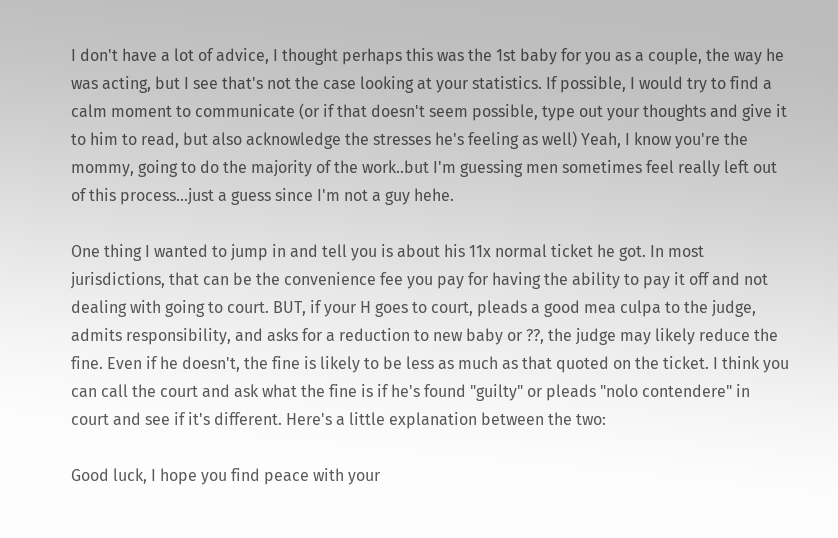I don't have a lot of advice, I thought perhaps this was the 1st baby for you as a couple, the way he was acting, but I see that's not the case looking at your statistics. If possible, I would try to find a calm moment to communicate (or if that doesn't seem possible, type out your thoughts and give it to him to read, but also acknowledge the stresses he's feeling as well) Yeah, I know you're the mommy, going to do the majority of the work..but I'm guessing men sometimes feel really left out of this process...just a guess since I'm not a guy hehe.

One thing I wanted to jump in and tell you is about his 11x normal ticket he got. In most jurisdictions, that can be the convenience fee you pay for having the ability to pay it off and not dealing with going to court. BUT, if your H goes to court, pleads a good mea culpa to the judge, admits responsibility, and asks for a reduction to new baby or ??, the judge may likely reduce the fine. Even if he doesn't, the fine is likely to be less as much as that quoted on the ticket. I think you can call the court and ask what the fine is if he's found "guilty" or pleads "nolo contendere" in court and see if it's different. Here's a little explanation between the two:

Good luck, I hope you find peace with your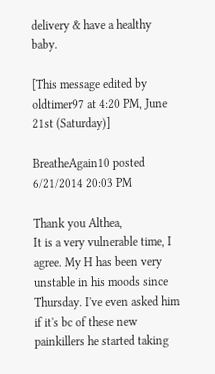delivery & have a healthy baby.

[This message edited by oldtimer97 at 4:20 PM, June 21st (Saturday)]

BreatheAgain10 posted 6/21/2014 20:03 PM

Thank you Althea,
It is a very vulnerable time, I agree. My H has been very unstable in his moods since Thursday. I've even asked him if it's bc of these new painkillers he started taking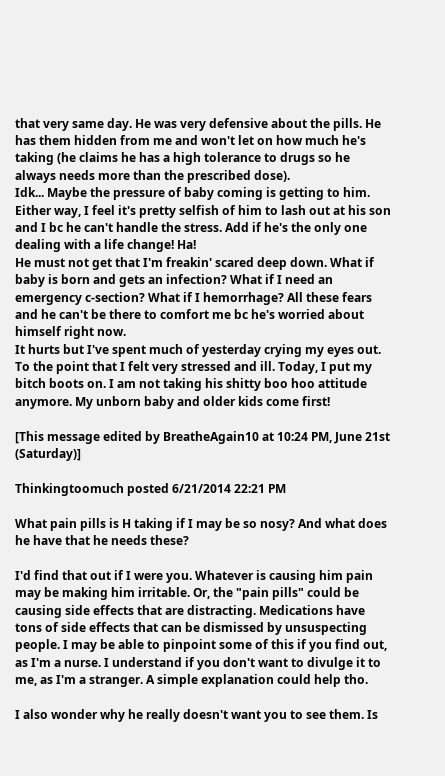that very same day. He was very defensive about the pills. He has them hidden from me and won't let on how much he's taking (he claims he has a high tolerance to drugs so he always needs more than the prescribed dose).
Idk... Maybe the pressure of baby coming is getting to him. Either way, I feel it's pretty selfish of him to lash out at his son and I bc he can't handle the stress. Add if he's the only one dealing with a life change! Ha!
He must not get that I'm freakin' scared deep down. What if baby is born and gets an infection? What if I need an emergency c-section? What if I hemorrhage? All these fears and he can't be there to comfort me bc he's worried about himself right now.
It hurts but I've spent much of yesterday crying my eyes out. To the point that I felt very stressed and ill. Today, I put my bitch boots on. I am not taking his shitty boo hoo attitude anymore. My unborn baby and older kids come first!

[This message edited by BreatheAgain10 at 10:24 PM, June 21st (Saturday)]

Thinkingtoomuch posted 6/21/2014 22:21 PM

What pain pills is H taking if I may be so nosy? And what does he have that he needs these?

I'd find that out if I were you. Whatever is causing him pain may be making him irritable. Or, the "pain pills" could be causing side effects that are distracting. Medications have tons of side effects that can be dismissed by unsuspecting people. I may be able to pinpoint some of this if you find out, as I'm a nurse. I understand if you don't want to divulge it to me, as I'm a stranger. A simple explanation could help tho.

I also wonder why he really doesn't want you to see them. Is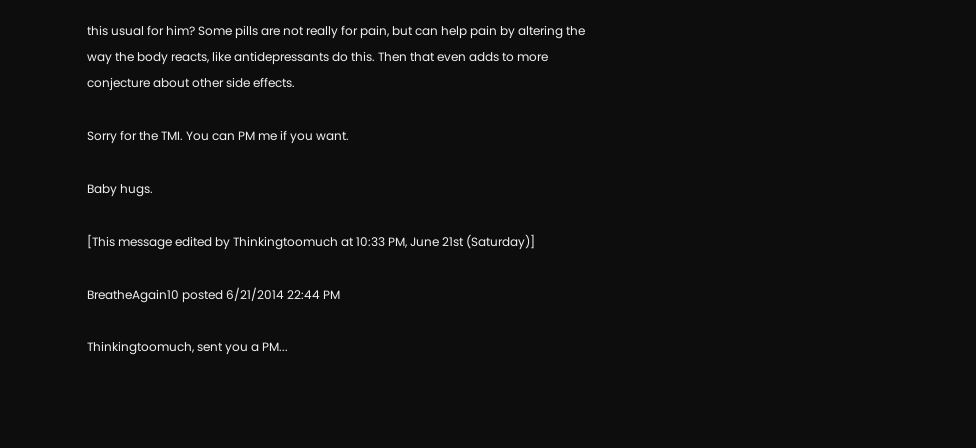this usual for him? Some pills are not really for pain, but can help pain by altering the way the body reacts, like antidepressants do this. Then that even adds to more conjecture about other side effects.

Sorry for the TMI. You can PM me if you want.

Baby hugs.

[This message edited by Thinkingtoomuch at 10:33 PM, June 21st (Saturday)]

BreatheAgain10 posted 6/21/2014 22:44 PM

Thinkingtoomuch, sent you a PM...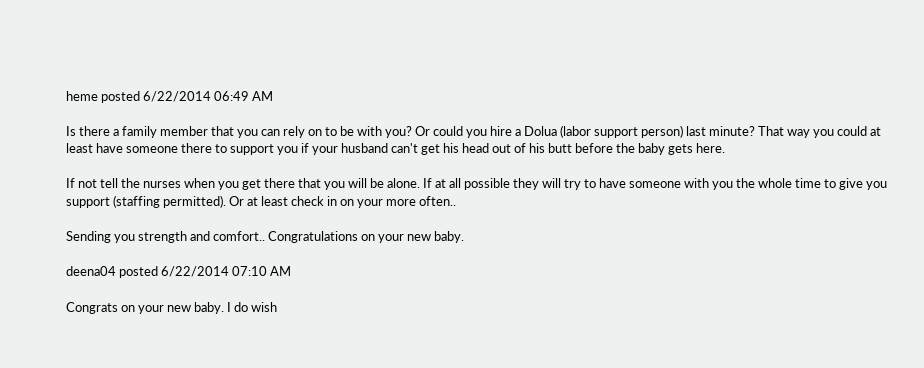heme posted 6/22/2014 06:49 AM

Is there a family member that you can rely on to be with you? Or could you hire a Dolua (labor support person) last minute? That way you could at least have someone there to support you if your husband can't get his head out of his butt before the baby gets here.

If not tell the nurses when you get there that you will be alone. If at all possible they will try to have someone with you the whole time to give you support (staffing permitted). Or at least check in on your more often..

Sending you strength and comfort.. Congratulations on your new baby.

deena04 posted 6/22/2014 07:10 AM

Congrats on your new baby. I do wish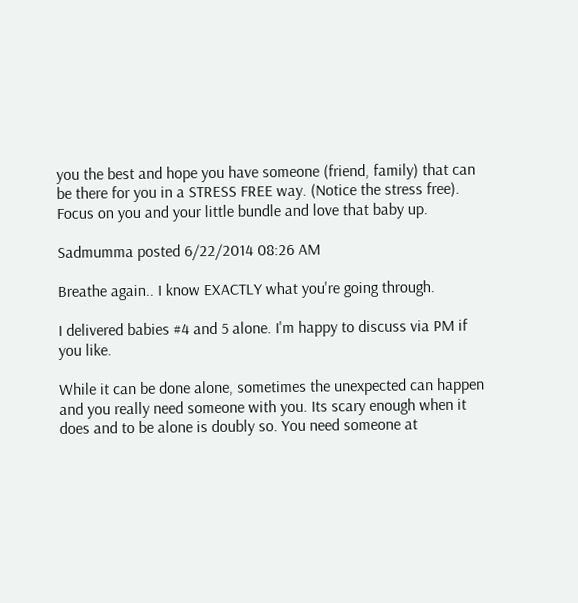you the best and hope you have someone (friend, family) that can be there for you in a STRESS FREE way. (Notice the stress free). Focus on you and your little bundle and love that baby up.

Sadmumma posted 6/22/2014 08:26 AM

Breathe again.. I know EXACTLY what you're going through.

I delivered babies #4 and 5 alone. I'm happy to discuss via PM if you like.

While it can be done alone, sometimes the unexpected can happen and you really need someone with you. Its scary enough when it does and to be alone is doubly so. You need someone at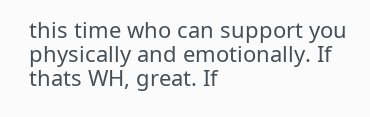this time who can support you physically and emotionally. If thats WH, great. If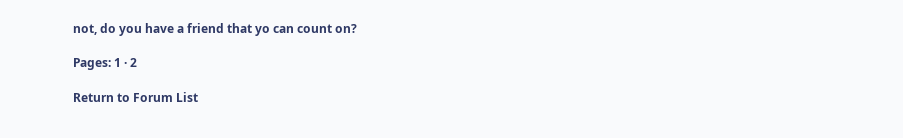not, do you have a friend that yo can count on?

Pages: 1 · 2

Return to Forum List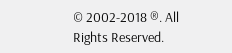© 2002-2018 ®. All Rights Reserved.